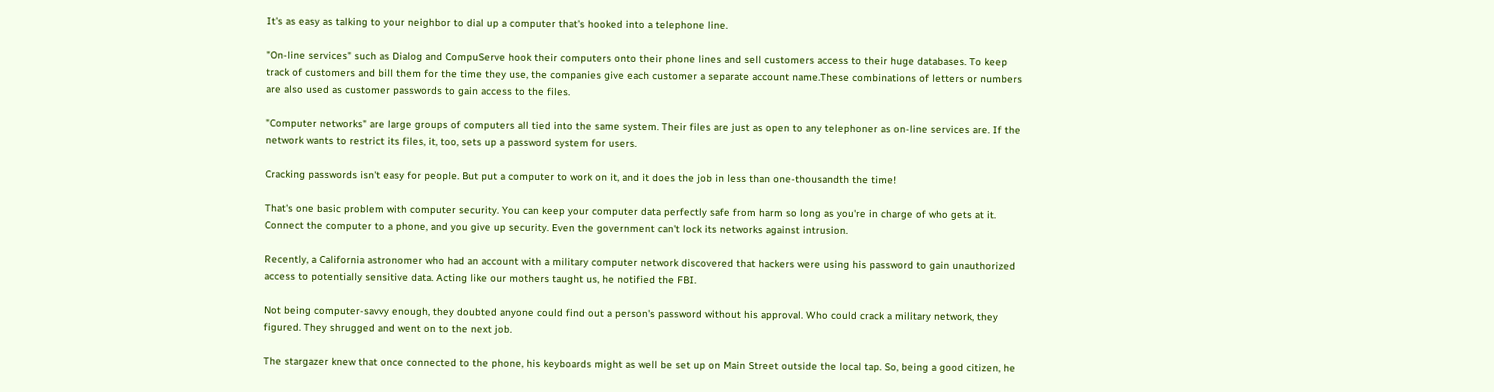It's as easy as talking to your neighbor to dial up a computer that's hooked into a telephone line.

"On-line services" such as Dialog and CompuServe hook their computers onto their phone lines and sell customers access to their huge databases. To keep track of customers and bill them for the time they use, the companies give each customer a separate account name.These combinations of letters or numbers are also used as customer passwords to gain access to the files.

"Computer networks" are large groups of computers all tied into the same system. Their files are just as open to any telephoner as on-line services are. If the network wants to restrict its files, it, too, sets up a password system for users.

Cracking passwords isn't easy for people. But put a computer to work on it, and it does the job in less than one-thousandth the time!

That's one basic problem with computer security. You can keep your computer data perfectly safe from harm so long as you're in charge of who gets at it. Connect the computer to a phone, and you give up security. Even the government can't lock its networks against intrusion.

Recently, a California astronomer who had an account with a military computer network discovered that hackers were using his password to gain unauthorized access to potentially sensitive data. Acting like our mothers taught us, he notified the FBI.

Not being computer-savvy enough, they doubted anyone could find out a person's password without his approval. Who could crack a military network, they figured. They shrugged and went on to the next job.

The stargazer knew that once connected to the phone, his keyboards might as well be set up on Main Street outside the local tap. So, being a good citizen, he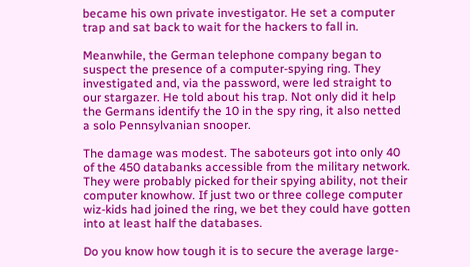became his own private investigator. He set a computer trap and sat back to wait for the hackers to fall in.

Meanwhile, the German telephone company began to suspect the presence of a computer-spying ring. They investigated and, via the password, were led straight to our stargazer. He told about his trap. Not only did it help the Germans identify the 10 in the spy ring, it also netted a solo Pennsylvanian snooper.

The damage was modest. The saboteurs got into only 40 of the 450 databanks accessible from the military network. They were probably picked for their spying ability, not their computer knowhow. If just two or three college computer wiz-kids had joined the ring, we bet they could have gotten into at least half the databases.

Do you know how tough it is to secure the average large-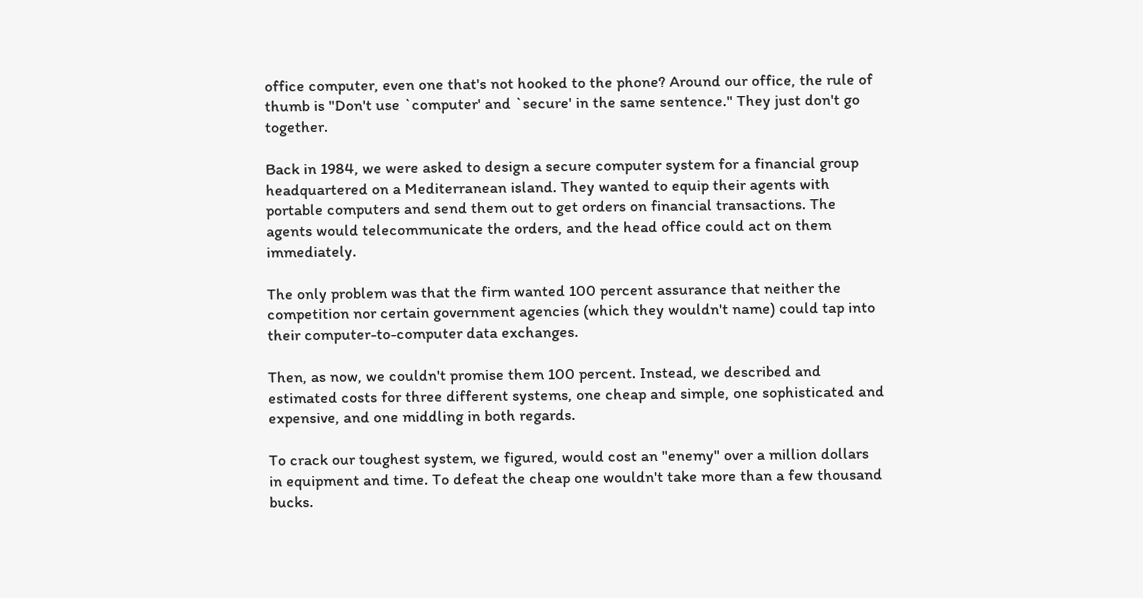office computer, even one that's not hooked to the phone? Around our office, the rule of thumb is "Don't use `computer' and `secure' in the same sentence." They just don't go together.

Back in 1984, we were asked to design a secure computer system for a financial group headquartered on a Mediterranean island. They wanted to equip their agents with portable computers and send them out to get orders on financial transactions. The agents would telecommunicate the orders, and the head office could act on them immediately.

The only problem was that the firm wanted 100 percent assurance that neither the competition nor certain government agencies (which they wouldn't name) could tap into their computer-to-computer data exchanges.

Then, as now, we couldn't promise them 100 percent. Instead, we described and estimated costs for three different systems, one cheap and simple, one sophisticated and expensive, and one middling in both regards.

To crack our toughest system, we figured, would cost an "enemy" over a million dollars in equipment and time. To defeat the cheap one wouldn't take more than a few thousand bucks.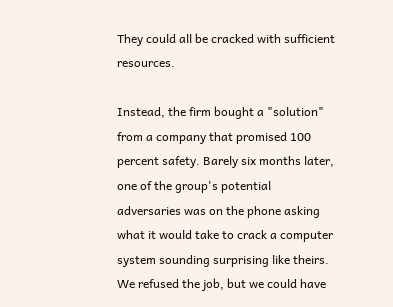They could all be cracked with sufficient resources.

Instead, the firm bought a "solution" from a company that promised 100 percent safety. Barely six months later, one of the group's potential adversaries was on the phone asking what it would take to crack a computer system sounding surprising like theirs. We refused the job, but we could have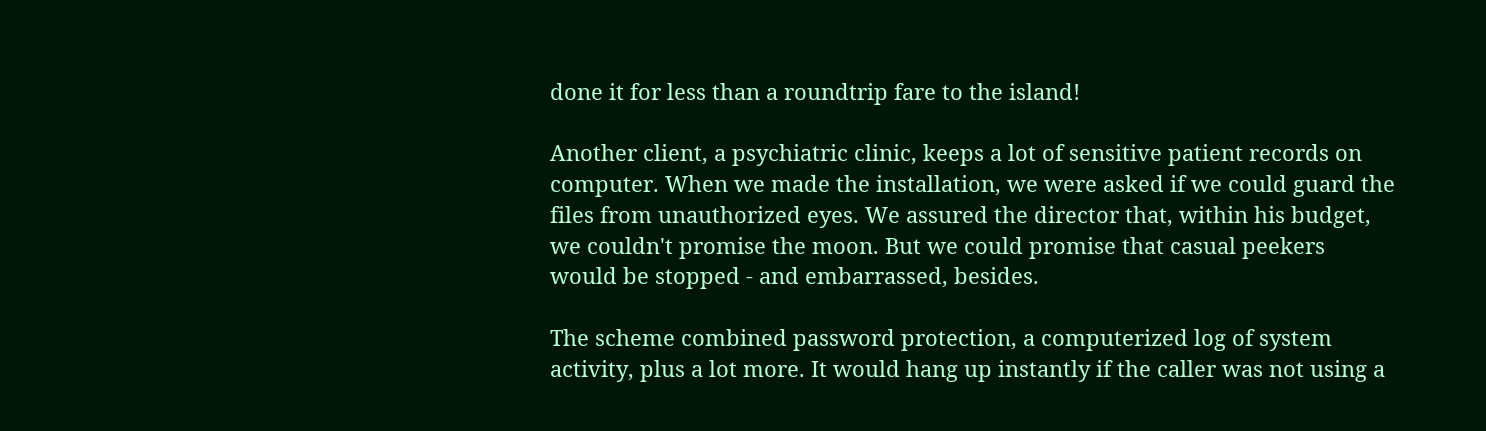done it for less than a roundtrip fare to the island!

Another client, a psychiatric clinic, keeps a lot of sensitive patient records on computer. When we made the installation, we were asked if we could guard the files from unauthorized eyes. We assured the director that, within his budget, we couldn't promise the moon. But we could promise that casual peekers would be stopped - and embarrassed, besides.

The scheme combined password protection, a computerized log of system activity, plus a lot more. It would hang up instantly if the caller was not using a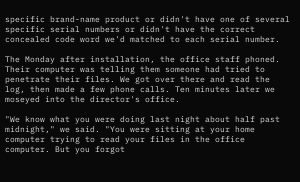specific brand-name product or didn't have one of several specific serial numbers or didn't have the correct concealed code word we'd matched to each serial number.

The Monday after installation, the office staff phoned. Their computer was telling them someone had tried to penetrate their files. We got over there and read the log, then made a few phone calls. Ten minutes later we moseyed into the director's office.

"We know what you were doing last night about half past midnight," we said. "You were sitting at your home computer trying to read your files in the office computer. But you forgot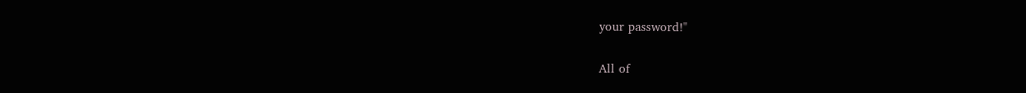your password!"

All of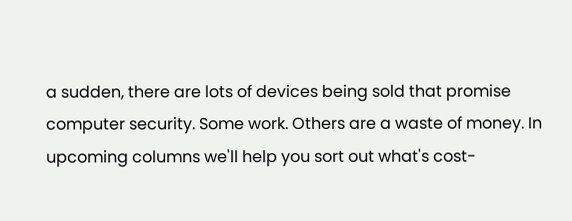a sudden, there are lots of devices being sold that promise computer security. Some work. Others are a waste of money. In upcoming columns we'll help you sort out what's cost-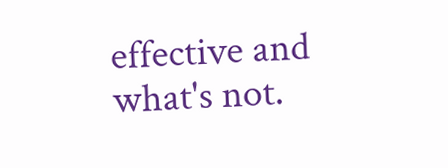effective and what's not.